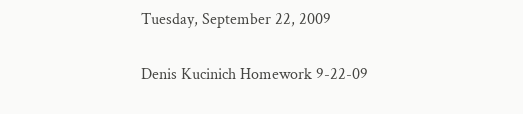Tuesday, September 22, 2009

Denis Kucinich Homework 9-22-09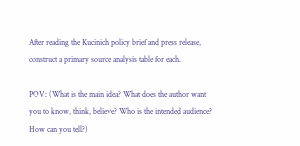After reading the Kucinich policy brief and press release, construct a primary source analysis table for each.

POV: (What is the main idea? What does the author want you to know, think, believe? Who is the intended audience? How can you tell?)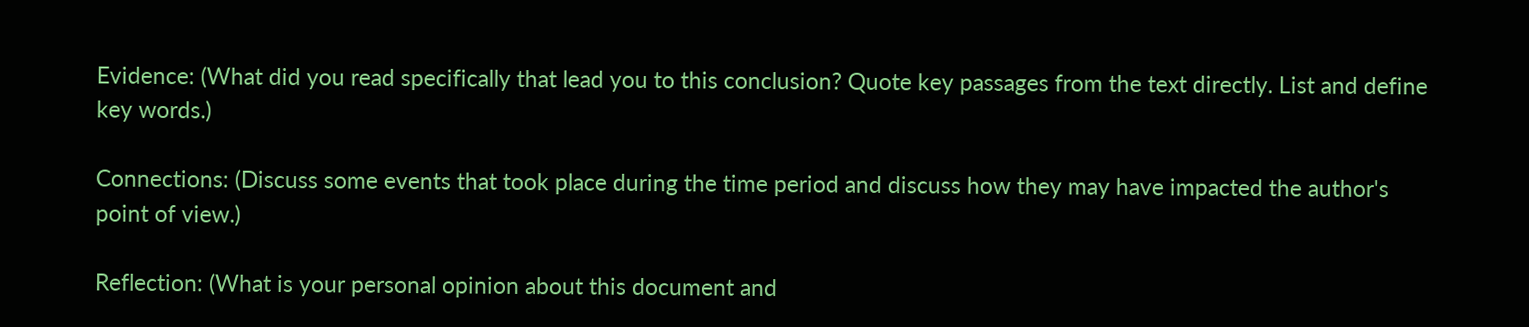Evidence: (What did you read specifically that lead you to this conclusion? Quote key passages from the text directly. List and define key words.)

Connections: (Discuss some events that took place during the time period and discuss how they may have impacted the author's point of view.)

Reflection: (What is your personal opinion about this document and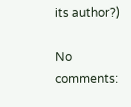its author?)

No comments: